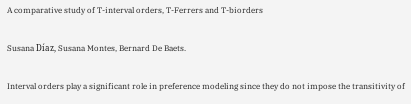A comparative study of T-interval orders, T-Ferrers and T-biorders

Susana Díaz, Susana Montes, Bernard De Baets.

Interval orders play a significant role in preference modeling since they do not impose the transitivity of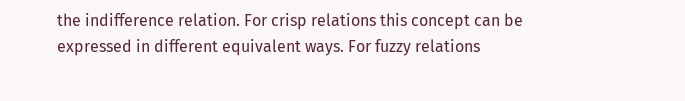the indifference relation. For crisp relations this concept can be expressed in different equivalent ways. For fuzzy relations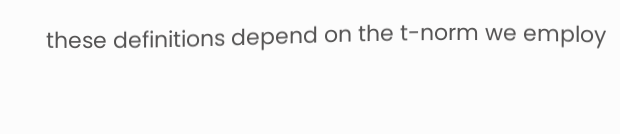these definitions depend on the t-norm we employ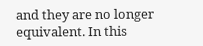and they are no longer equivalent. In this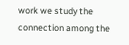work we study the connection among the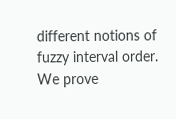different notions of fuzzy interval order. We prove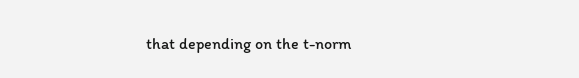that depending on the t-norm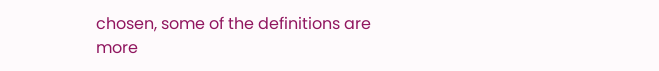chosen, some of the definitions are more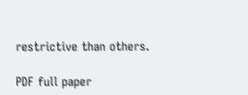restrictive than others.

PDF full paper